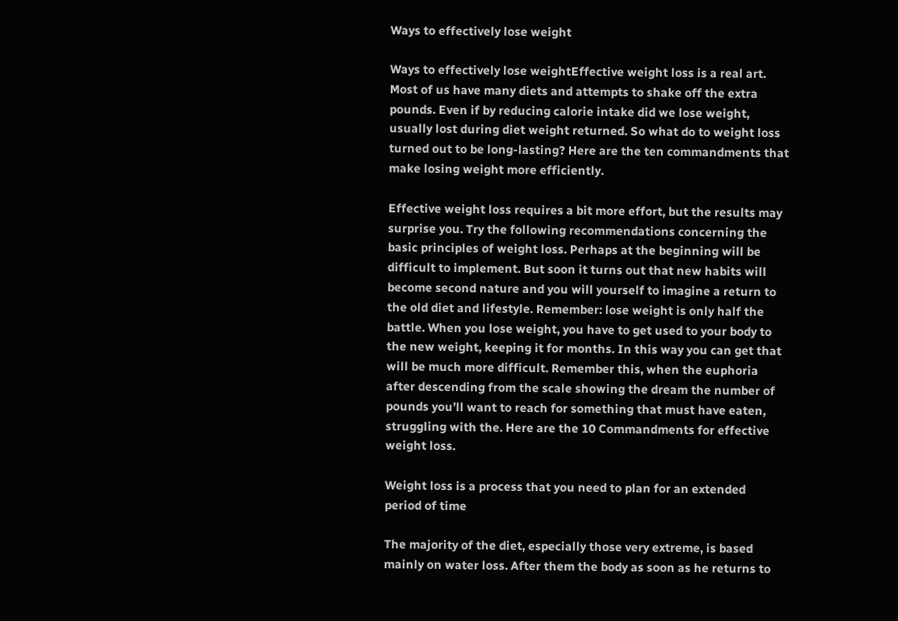Ways to effectively lose weight

Ways to effectively lose weightEffective weight loss is a real art. Most of us have many diets and attempts to shake off the extra pounds. Even if by reducing calorie intake did we lose weight, usually lost during diet weight returned. So what do to weight loss turned out to be long-lasting? Here are the ten commandments that make losing weight more efficiently.

Effective weight loss requires a bit more effort, but the results may surprise you. Try the following recommendations concerning the basic principles of weight loss. Perhaps at the beginning will be difficult to implement. But soon it turns out that new habits will become second nature and you will yourself to imagine a return to the old diet and lifestyle. Remember: lose weight is only half the battle. When you lose weight, you have to get used to your body to the new weight, keeping it for months. In this way you can get that will be much more difficult. Remember this, when the euphoria after descending from the scale showing the dream the number of pounds you’ll want to reach for something that must have eaten, struggling with the. Here are the 10 Commandments for effective weight loss.

Weight loss is a process that you need to plan for an extended period of time

The majority of the diet, especially those very extreme, is based mainly on water loss. After them the body as soon as he returns to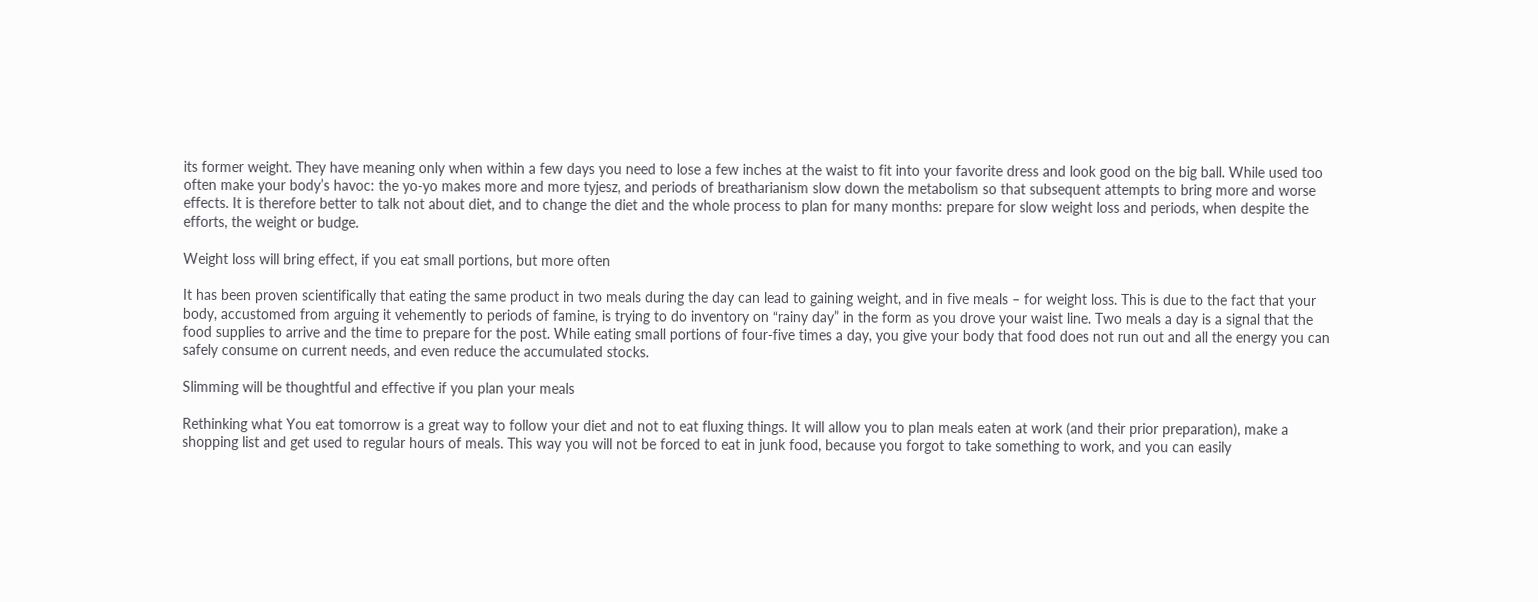its former weight. They have meaning only when within a few days you need to lose a few inches at the waist to fit into your favorite dress and look good on the big ball. While used too often make your body’s havoc: the yo-yo makes more and more tyjesz, and periods of breatharianism slow down the metabolism so that subsequent attempts to bring more and worse effects. It is therefore better to talk not about diet, and to change the diet and the whole process to plan for many months: prepare for slow weight loss and periods, when despite the efforts, the weight or budge.

Weight loss will bring effect, if you eat small portions, but more often

It has been proven scientifically that eating the same product in two meals during the day can lead to gaining weight, and in five meals – for weight loss. This is due to the fact that your body, accustomed from arguing it vehemently to periods of famine, is trying to do inventory on “rainy day” in the form as you drove your waist line. Two meals a day is a signal that the food supplies to arrive and the time to prepare for the post. While eating small portions of four-five times a day, you give your body that food does not run out and all the energy you can safely consume on current needs, and even reduce the accumulated stocks.

Slimming will be thoughtful and effective if you plan your meals

Rethinking what You eat tomorrow is a great way to follow your diet and not to eat fluxing things. It will allow you to plan meals eaten at work (and their prior preparation), make a shopping list and get used to regular hours of meals. This way you will not be forced to eat in junk food, because you forgot to take something to work, and you can easily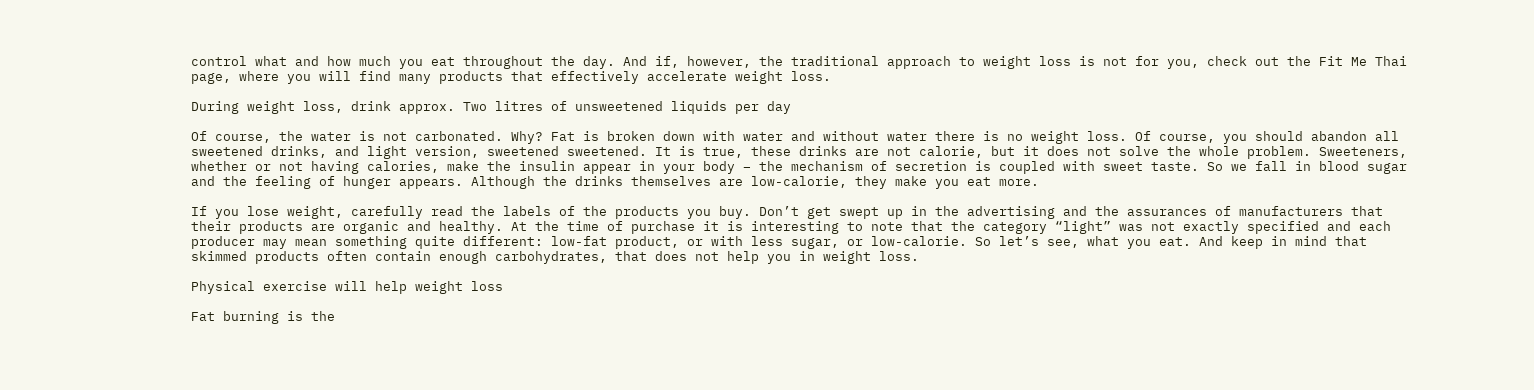control what and how much you eat throughout the day. And if, however, the traditional approach to weight loss is not for you, check out the Fit Me Thai page, where you will find many products that effectively accelerate weight loss.

During weight loss, drink approx. Two litres of unsweetened liquids per day

Of course, the water is not carbonated. Why? Fat is broken down with water and without water there is no weight loss. Of course, you should abandon all sweetened drinks, and light version, sweetened sweetened. It is true, these drinks are not calorie, but it does not solve the whole problem. Sweeteners, whether or not having calories, make the insulin appear in your body – the mechanism of secretion is coupled with sweet taste. So we fall in blood sugar and the feeling of hunger appears. Although the drinks themselves are low-calorie, they make you eat more.

If you lose weight, carefully read the labels of the products you buy. Don’t get swept up in the advertising and the assurances of manufacturers that their products are organic and healthy. At the time of purchase it is interesting to note that the category “light” was not exactly specified and each producer may mean something quite different: low-fat product, or with less sugar, or low-calorie. So let’s see, what you eat. And keep in mind that skimmed products often contain enough carbohydrates, that does not help you in weight loss.

Physical exercise will help weight loss

Fat burning is the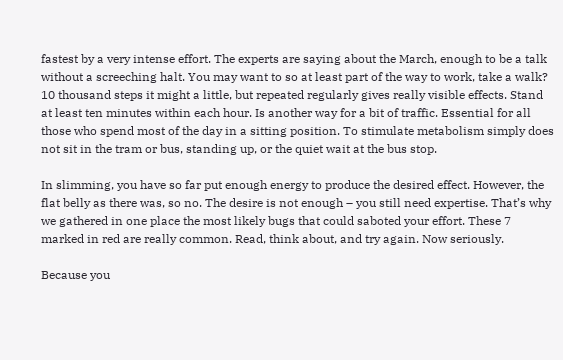fastest by a very intense effort. The experts are saying about the March, enough to be a talk without a screeching halt. You may want to so at least part of the way to work, take a walk? 10 thousand steps it might a little, but repeated regularly gives really visible effects. Stand at least ten minutes within each hour. Is another way for a bit of traffic. Essential for all those who spend most of the day in a sitting position. To stimulate metabolism simply does not sit in the tram or bus, standing up, or the quiet wait at the bus stop.

In slimming, you have so far put enough energy to produce the desired effect. However, the flat belly as there was, so no. The desire is not enough – you still need expertise. That’s why we gathered in one place the most likely bugs that could saboted your effort. These 7 marked in red are really common. Read, think about, and try again. Now seriously.

Because you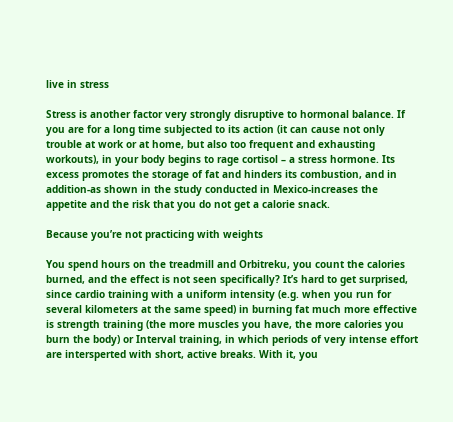live in stress

Stress is another factor very strongly disruptive to hormonal balance. If you are for a long time subjected to its action (it can cause not only trouble at work or at home, but also too frequent and exhausting workouts), in your body begins to rage cortisol – a stress hormone. Its excess promotes the storage of fat and hinders its combustion, and in addition-as shown in the study conducted in Mexico-increases the appetite and the risk that you do not get a calorie snack.

Because you’re not practicing with weights

You spend hours on the treadmill and Orbitreku, you count the calories burned, and the effect is not seen specifically? It’s hard to get surprised, since cardio training with a uniform intensity (e.g. when you run for several kilometers at the same speed) in burning fat much more effective is strength training (the more muscles you have, the more calories you burn the body) or Interval training, in which periods of very intense effort are intersperted with short, active breaks. With it, you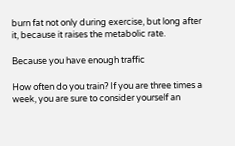burn fat not only during exercise, but long after it, because it raises the metabolic rate.

Because you have enough traffic

How often do you train? If you are three times a week, you are sure to consider yourself an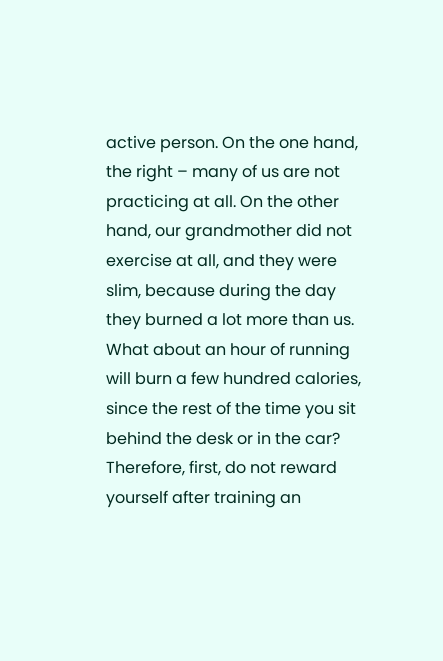active person. On the one hand, the right – many of us are not practicing at all. On the other hand, our grandmother did not exercise at all, and they were slim, because during the day they burned a lot more than us. What about an hour of running will burn a few hundred calories, since the rest of the time you sit behind the desk or in the car? Therefore, first, do not reward yourself after training an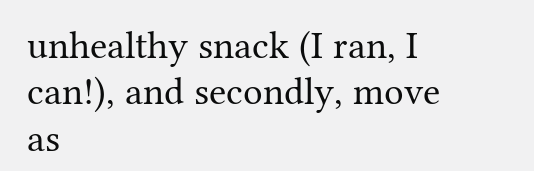unhealthy snack (I ran, I can!), and secondly, move as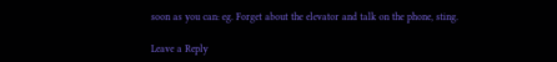soon as you can: eg. Forget about the elevator and talk on the phone, sting.

Leave a Reply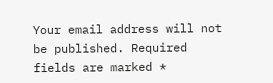Your email address will not be published. Required fields are marked *